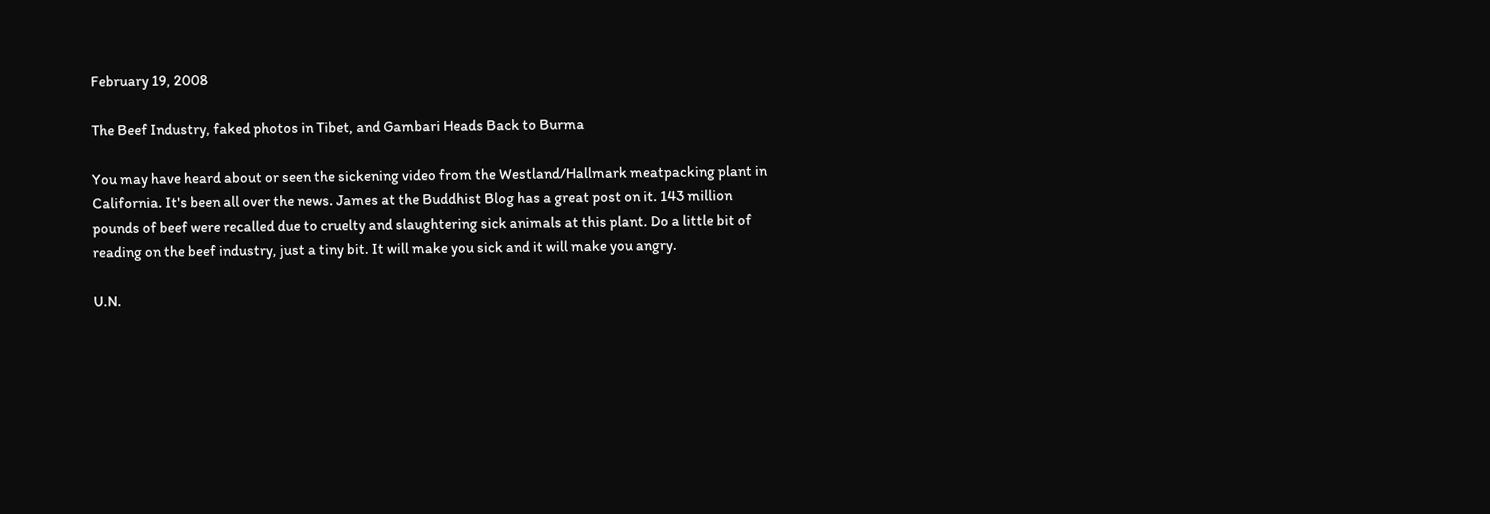February 19, 2008

The Beef Industry, faked photos in Tibet, and Gambari Heads Back to Burma

You may have heard about or seen the sickening video from the Westland/Hallmark meatpacking plant in California. It's been all over the news. James at the Buddhist Blog has a great post on it. 143 million pounds of beef were recalled due to cruelty and slaughtering sick animals at this plant. Do a little bit of reading on the beef industry, just a tiny bit. It will make you sick and it will make you angry.

U.N.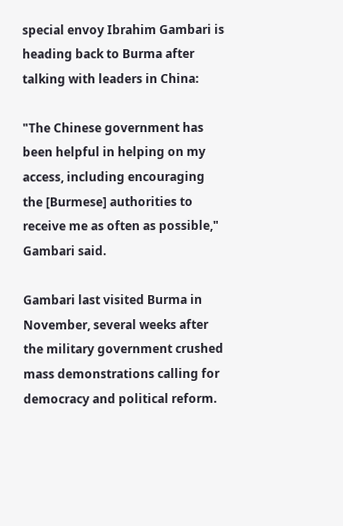special envoy Ibrahim Gambari is heading back to Burma after talking with leaders in China:

"The Chinese government has been helpful in helping on my access, including encouraging the [Burmese] authorities to receive me as often as possible," Gambari said.

Gambari last visited Burma in November, several weeks after the military government crushed mass demonstrations calling for democracy and political reform.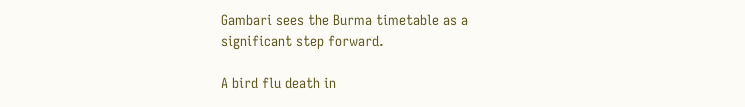Gambari sees the Burma timetable as a significant step forward.

A bird flu death in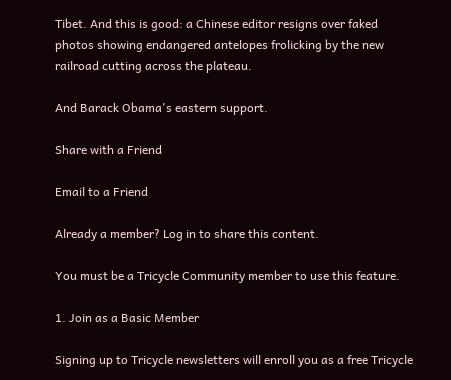Tibet. And this is good: a Chinese editor resigns over faked photos showing endangered antelopes frolicking by the new railroad cutting across the plateau.

And Barack Obama's eastern support.

Share with a Friend

Email to a Friend

Already a member? Log in to share this content.

You must be a Tricycle Community member to use this feature.

1. Join as a Basic Member

Signing up to Tricycle newsletters will enroll you as a free Tricycle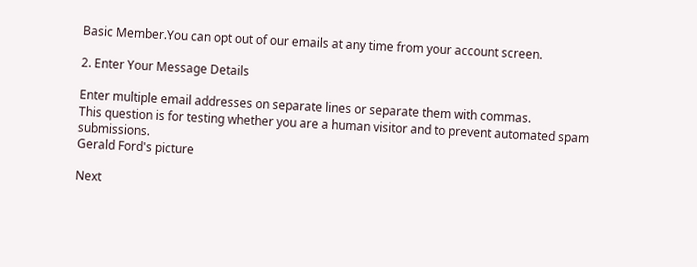Basic Member.You can opt out of our emails at any time from your account screen.

2. Enter Your Message Details

Enter multiple email addresses on separate lines or separate them with commas.
This question is for testing whether you are a human visitor and to prevent automated spam submissions.
Gerald Ford's picture

Next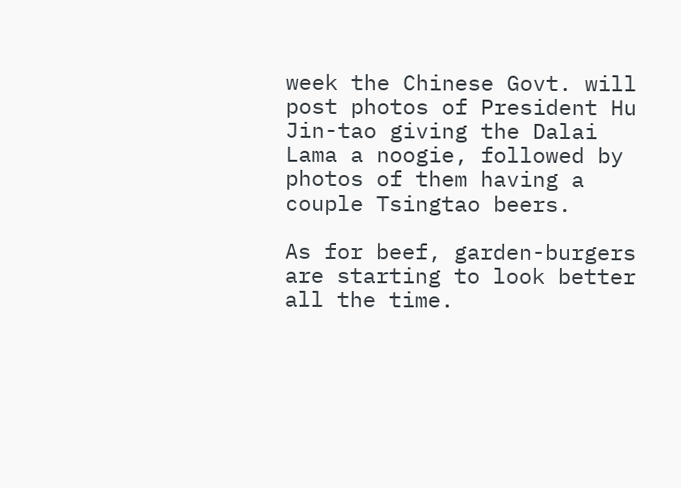week the Chinese Govt. will post photos of President Hu Jin-tao giving the Dalai Lama a noogie, followed by photos of them having a couple Tsingtao beers.

As for beef, garden-burgers are starting to look better all the time.